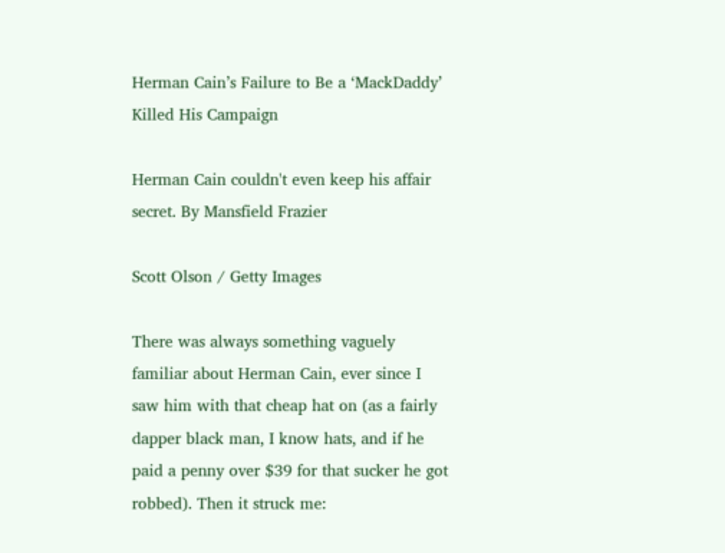Herman Cain’s Failure to Be a ‘MackDaddy’ Killed His Campaign

Herman Cain couldn't even keep his affair secret. By Mansfield Frazier

Scott Olson / Getty Images

There was always something vaguely familiar about Herman Cain, ever since I saw him with that cheap hat on (as a fairly dapper black man, I know hats, and if he paid a penny over $39 for that sucker he got robbed). Then it struck me: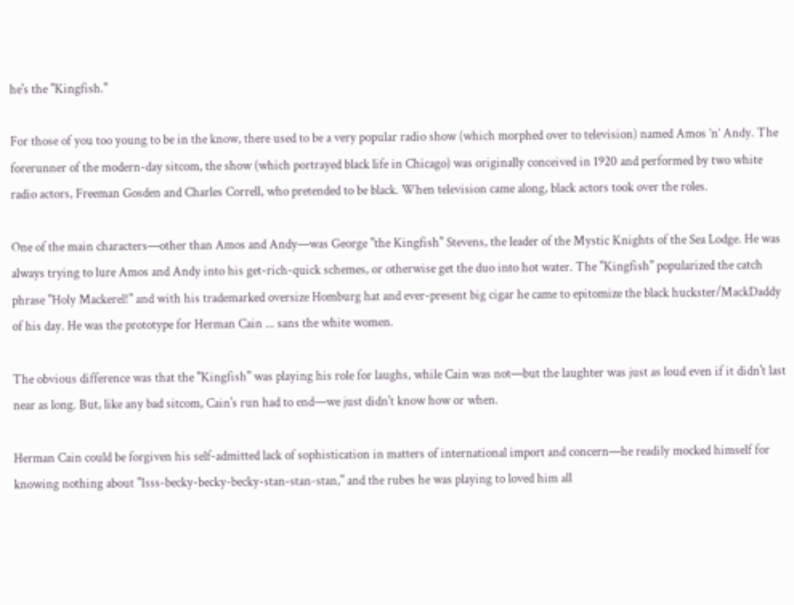he's the "Kingfish."

For those of you too young to be in the know, there used to be a very popular radio show (which morphed over to television) named Amos ’n’ Andy. The forerunner of the modern-day sitcom, the show (which portrayed black life in Chicago) was originally conceived in 1920 and performed by two white radio actors, Freeman Gosden and Charles Correll, who pretended to be black. When television came along, black actors took over the roles.

One of the main characters—other than Amos and Andy—was George "the Kingfish" Stevens, the leader of the Mystic Knights of the Sea Lodge. He was always trying to lure Amos and Andy into his get-rich-quick schemes, or otherwise get the duo into hot water. The "Kingfish" popularized the catch phrase "Holy Mackerel!" and with his trademarked oversize Homburg hat and ever-present big cigar he came to epitomize the black huckster/MackDaddy of his day. He was the prototype for Herman Cain ... sans the white women.

The obvious difference was that the "Kingfish" was playing his role for laughs, while Cain was not—but the laughter was just as loud even if it didn't last near as long. But, like any bad sitcom, Cain's run had to end—we just didn't know how or when.

Herman Cain could be forgiven his self-admitted lack of sophistication in matters of international import and concern—he readily mocked himself for knowing nothing about "Isss-becky-becky-becky-stan-stan-stan," and the rubes he was playing to loved him all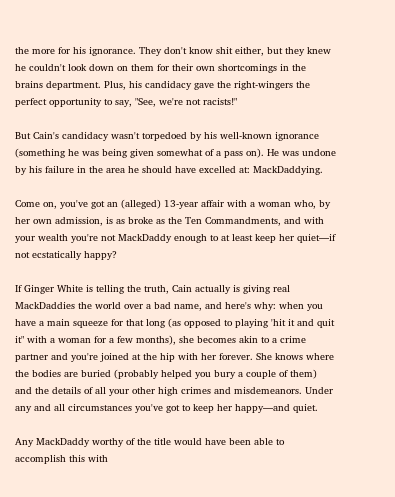the more for his ignorance. They don't know shit either, but they knew he couldn't look down on them for their own shortcomings in the brains department. Plus, his candidacy gave the right-wingers the perfect opportunity to say, "See, we're not racists!"

But Cain's candidacy wasn't torpedoed by his well-known ignorance (something he was being given somewhat of a pass on). He was undone by his failure in the area he should have excelled at: MackDaddying.

Come on, you've got an (alleged) 13-year affair with a woman who, by her own admission, is as broke as the Ten Commandments, and with your wealth you're not MackDaddy enough to at least keep her quiet—if not ecstatically happy?

If Ginger White is telling the truth, Cain actually is giving real MackDaddies the world over a bad name, and here's why: when you have a main squeeze for that long (as opposed to playing 'hit it and quit it" with a woman for a few months), she becomes akin to a crime partner and you're joined at the hip with her forever. She knows where the bodies are buried (probably helped you bury a couple of them) and the details of all your other high crimes and misdemeanors. Under any and all circumstances you've got to keep her happy—and quiet.

Any MackDaddy worthy of the title would have been able to accomplish this with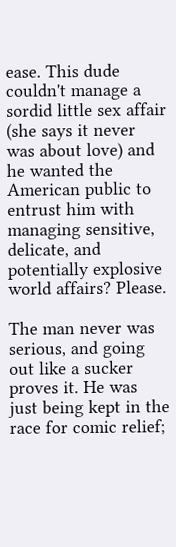ease. This dude couldn't manage a sordid little sex affair (she says it never was about love) and he wanted the American public to entrust him with managing sensitive, delicate, and potentially explosive world affairs? Please.

The man never was serious, and going out like a sucker proves it. He was just being kept in the race for comic relief;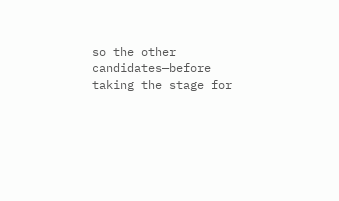so the other candidates—before taking the stage for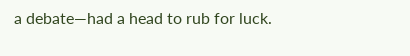a debate—had a head to rub for luck.